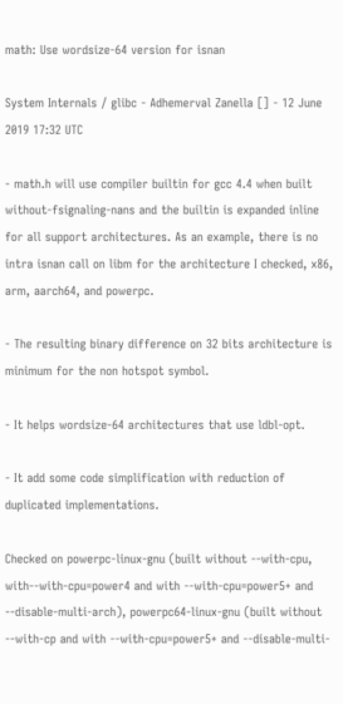math: Use wordsize-64 version for isnan

System Internals / glibc - Adhemerval Zanella [] - 12 June 2019 17:32 UTC

- math.h will use compiler builtin for gcc 4.4 when built without-fsignaling-nans and the builtin is expanded inline for all support architectures. As an example, there is no intra isnan call on libm for the architecture I checked, x86, arm, aarch64, and powerpc.

- The resulting binary difference on 32 bits architecture is minimum for the non hotspot symbol.

- It helps wordsize-64 architectures that use ldbl-opt.

- It add some code simplification with reduction of duplicated implementations.

Checked on powerpc-linux-gnu (built without --with-cpu, with--with-cpu=power4 and with --with-cpu=power5+ and --disable-multi-arch), powerpc64-linux-gnu (built without --with-cp and with --with-cpu=power5+ and --disable-multi-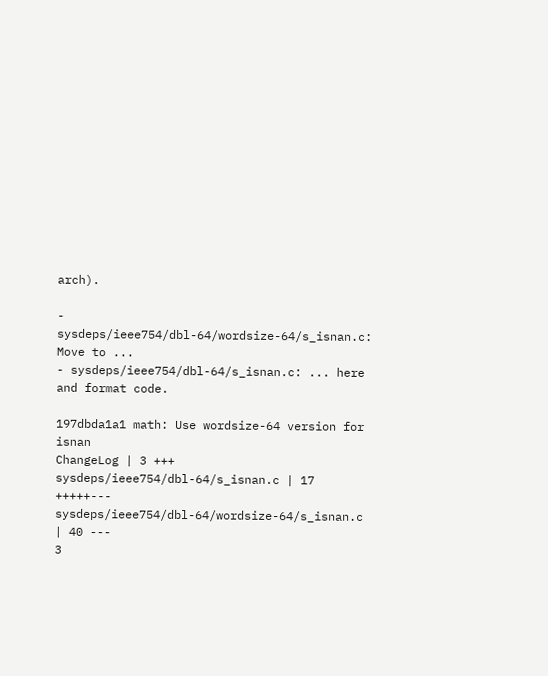arch).

- sysdeps/ieee754/dbl-64/wordsize-64/s_isnan.c: Move to ...
- sysdeps/ieee754/dbl-64/s_isnan.c: ... here and format code.

197dbda1a1 math: Use wordsize-64 version for isnan
ChangeLog | 3 +++
sysdeps/ieee754/dbl-64/s_isnan.c | 17 +++++---
sysdeps/ieee754/dbl-64/wordsize-64/s_isnan.c | 40 ---
3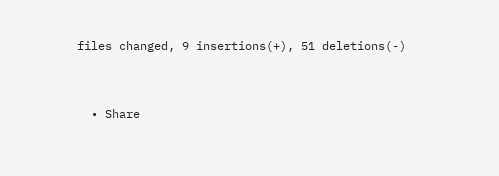files changed, 9 insertions(+), 51 deletions(-)


  • Share